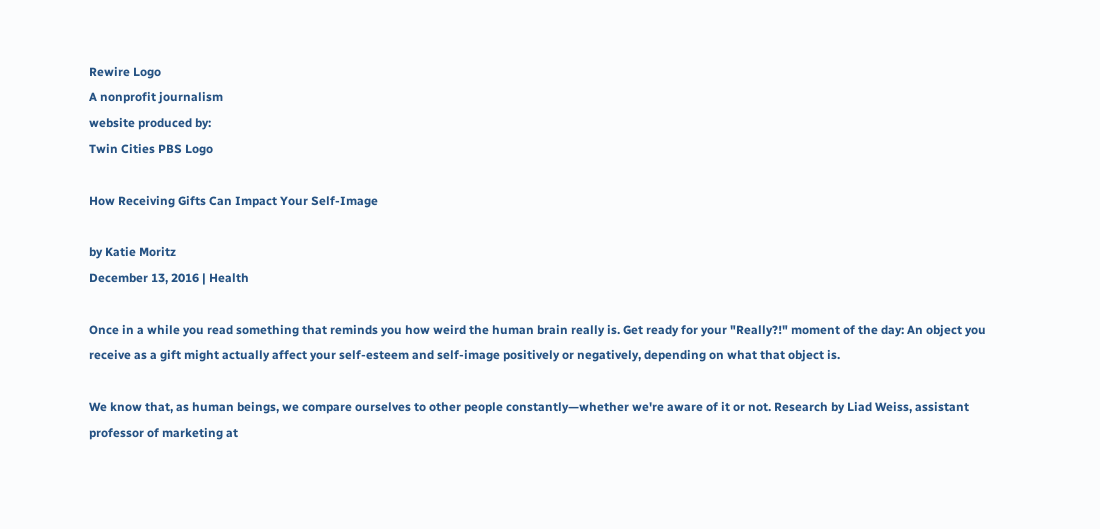Rewire Logo
A nonprofit journalism
website produced by:
Twin Cities PBS Logo

How Receiving Gifts Can Impact Your Self-Image

by Katie Moritz
December 13, 2016 | Health

Once in a while you read something that reminds you how weird the human brain really is. Get ready for your "Really?!" moment of the day: An object you receive as a gift might actually affect your self-esteem and self-image positively or negatively, depending on what that object is.

We know that, as human beings, we compare ourselves to other people constantly—whether we're aware of it or not. Research by Liad Weiss, assistant professor of marketing at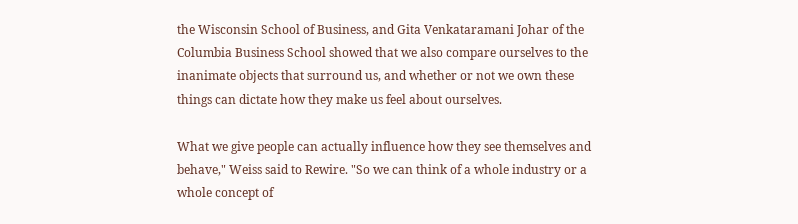the Wisconsin School of Business, and Gita Venkataramani Johar of the Columbia Business School showed that we also compare ourselves to the inanimate objects that surround us, and whether or not we own these things can dictate how they make us feel about ourselves.

What we give people can actually influence how they see themselves and behave," Weiss said to Rewire. "So we can think of a whole industry or a whole concept of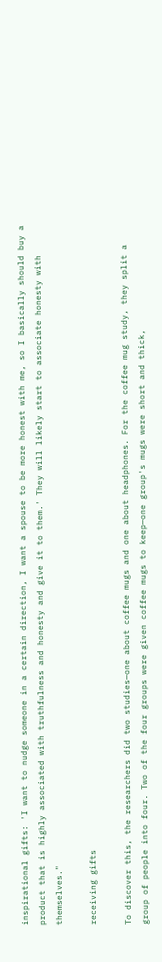inspirational gifts: 'I want to nudge someone in a certain direction, I want a spouse to be more honest with me, so I basically should buy a product that is highly associated with truthfulness and honesty and give it to them.' They will likely start to associate honesty with themselves."

receiving gifts

To discover this, the researchers did two studies—one about coffee mugs and one about headphones. For the coffee mug study, they split a group of people into four. Two of the four groups were given coffee mugs to keep—one group's mugs were short and thick,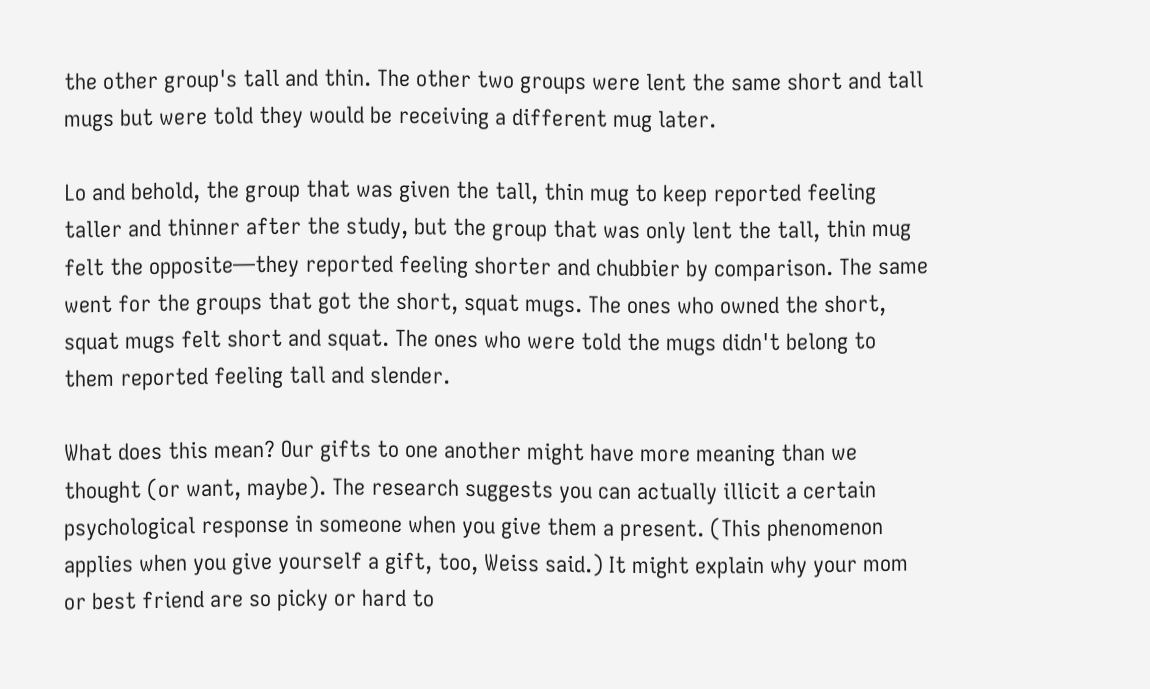the other group's tall and thin. The other two groups were lent the same short and tall mugs but were told they would be receiving a different mug later.

Lo and behold, the group that was given the tall, thin mug to keep reported feeling taller and thinner after the study, but the group that was only lent the tall, thin mug felt the opposite—they reported feeling shorter and chubbier by comparison. The same went for the groups that got the short, squat mugs. The ones who owned the short, squat mugs felt short and squat. The ones who were told the mugs didn't belong to them reported feeling tall and slender.

What does this mean? Our gifts to one another might have more meaning than we thought (or want, maybe). The research suggests you can actually illicit a certain psychological response in someone when you give them a present. (This phenomenon applies when you give yourself a gift, too, Weiss said.) It might explain why your mom or best friend are so picky or hard to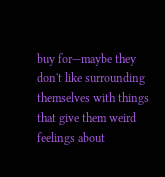buy for—maybe they don't like surrounding themselves with things that give them weird feelings about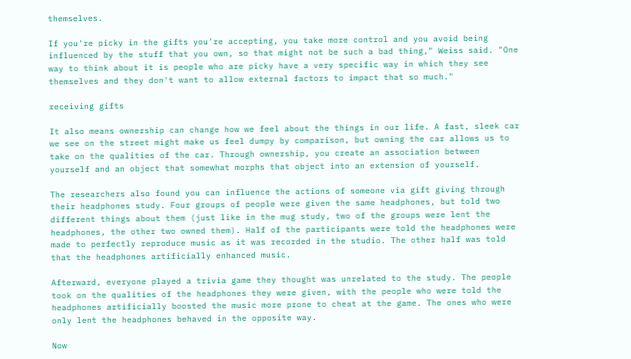themselves.

If you're picky in the gifts you're accepting, you take more control and you avoid being influenced by the stuff that you own, so that might not be such a bad thing," Weiss said. "One way to think about it is people who are picky have a very specific way in which they see themselves and they don't want to allow external factors to impact that so much."

receiving gifts

It also means ownership can change how we feel about the things in our life. A fast, sleek car we see on the street might make us feel dumpy by comparison, but owning the car allows us to take on the qualities of the car. Through ownership, you create an association between yourself and an object that somewhat morphs that object into an extension of yourself.

The researchers also found you can influence the actions of someone via gift giving through their headphones study. Four groups of people were given the same headphones, but told two different things about them (just like in the mug study, two of the groups were lent the headphones, the other two owned them). Half of the participants were told the headphones were made to perfectly reproduce music as it was recorded in the studio. The other half was told that the headphones artificially enhanced music.

Afterward, everyone played a trivia game they thought was unrelated to the study. The people took on the qualities of the headphones they were given, with the people who were told the headphones artificially boosted the music more prone to cheat at the game. The ones who were only lent the headphones behaved in the opposite way.

Now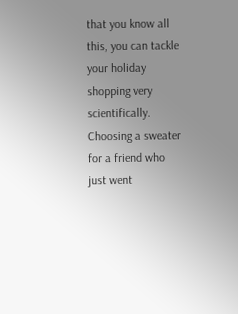that you know all this, you can tackle your holiday shopping very scientifically. Choosing a sweater for a friend who just went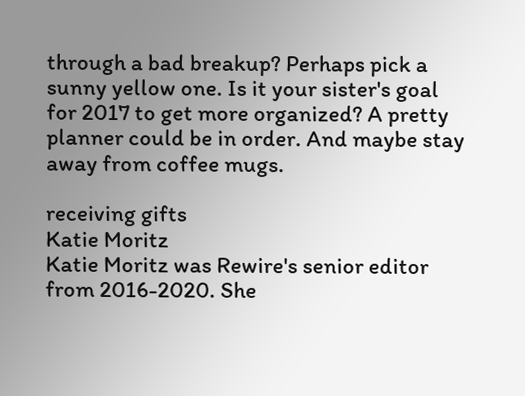through a bad breakup? Perhaps pick a sunny yellow one. Is it your sister's goal for 2017 to get more organized? A pretty planner could be in order. And maybe stay away from coffee mugs.

receiving gifts
Katie Moritz
Katie Moritz was Rewire's senior editor from 2016-2020. She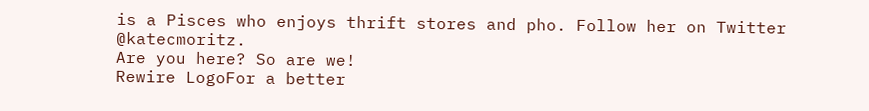is a Pisces who enjoys thrift stores and pho. Follow her on Twitter @katecmoritz.
Are you here? So are we!
Rewire LogoFor a better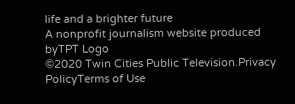life and a brighter future
A nonprofit journalism website produced byTPT Logo
©2020 Twin Cities Public Television.Privacy PolicyTerms of Use